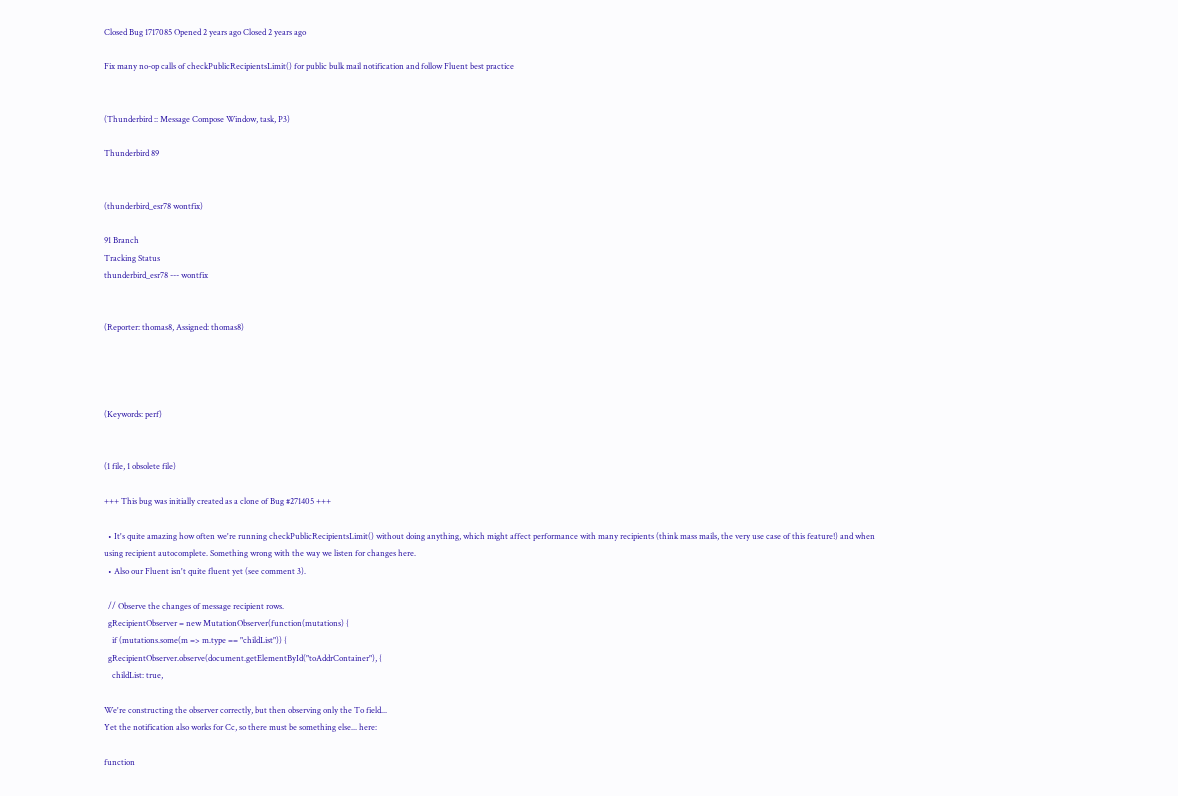Closed Bug 1717085 Opened 2 years ago Closed 2 years ago

Fix many no-op calls of checkPublicRecipientsLimit() for public bulk mail notification and follow Fluent best practice


(Thunderbird :: Message Compose Window, task, P3)

Thunderbird 89


(thunderbird_esr78 wontfix)

91 Branch
Tracking Status
thunderbird_esr78 --- wontfix


(Reporter: thomas8, Assigned: thomas8)




(Keywords: perf)


(1 file, 1 obsolete file)

+++ This bug was initially created as a clone of Bug #271405 +++

  • It's quite amazing how often we're running checkPublicRecipientsLimit() without doing anything, which might affect performance with many recipients (think mass mails, the very use case of this feature!) and when using recipient autocomplete. Something wrong with the way we listen for changes here.
  • Also our Fluent isn't quite fluent yet (see comment 3).

  // Observe the changes of message recipient rows.
  gRecipientObserver = new MutationObserver(function(mutations) {
    if (mutations.some(m => m.type == "childList")) {
  gRecipientObserver.observe(document.getElementById("toAddrContainer"), {
    childList: true,

We're constructing the observer correctly, but then observing only the To field...
Yet the notification also works for Cc, so there must be something else... here:

function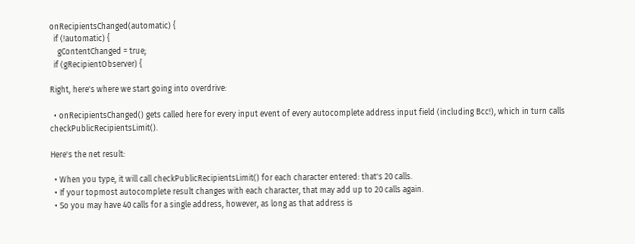onRecipientsChanged(automatic) {
  if (!automatic) {
    gContentChanged = true;
  if (gRecipientObserver) {

Right, here's where we start going into overdrive:

  • onRecipientsChanged() gets called here for every input event of every autocomplete address input field (including Bcc!), which in turn calls checkPublicRecipientsLimit().

Here's the net result:

  • When you type, it will call checkPublicRecipientsLimit() for each character entered: that's 20 calls.
  • If your topmost autocomplete result changes with each character, that may add up to 20 calls again.
  • So you may have 40 calls for a single address, however, as long as that address is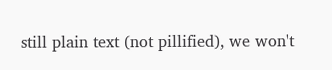still plain text (not pillified), we won't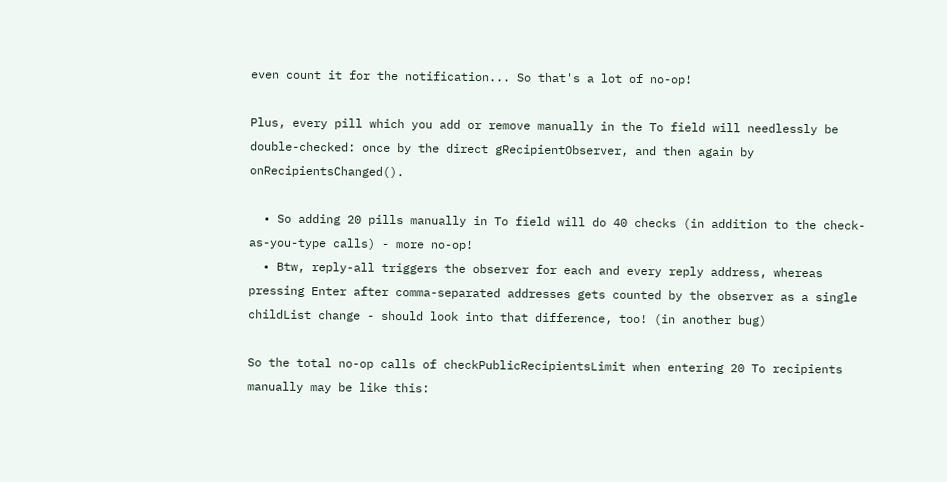even count it for the notification... So that's a lot of no-op!

Plus, every pill which you add or remove manually in the To field will needlessly be double-checked: once by the direct gRecipientObserver, and then again by onRecipientsChanged().

  • So adding 20 pills manually in To field will do 40 checks (in addition to the check-as-you-type calls) - more no-op!
  • Btw, reply-all triggers the observer for each and every reply address, whereas pressing Enter after comma-separated addresses gets counted by the observer as a single childList change - should look into that difference, too! (in another bug)

So the total no-op calls of checkPublicRecipientsLimit when entering 20 To recipients manually may be like this: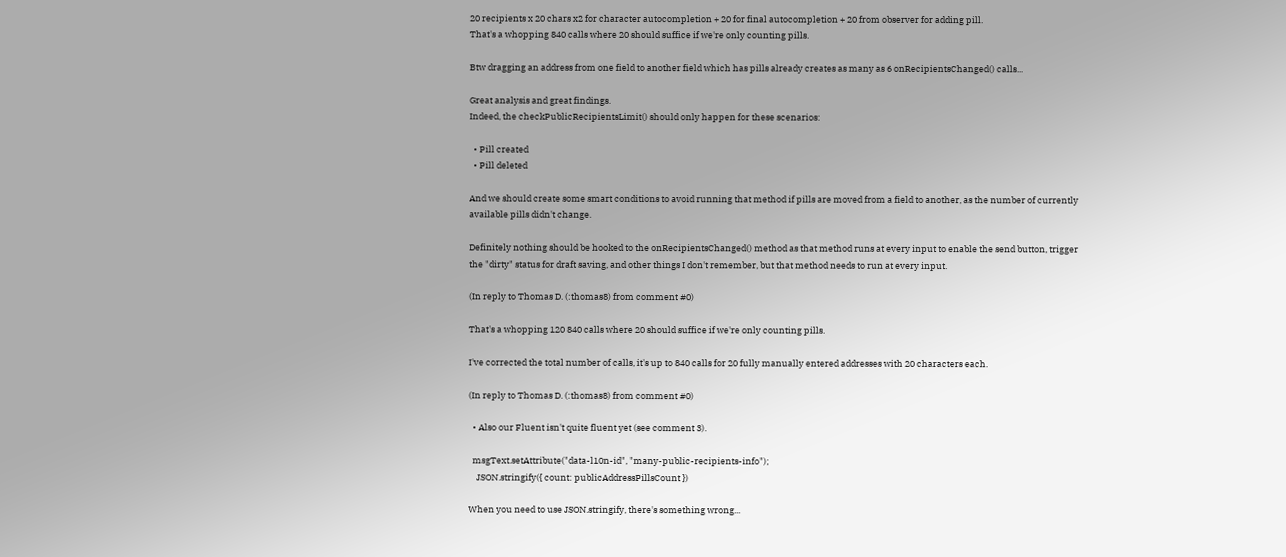20 recipients x 20 chars x2 for character autocompletion + 20 for final autocompletion + 20 from observer for adding pill.
That's a whopping 840 calls where 20 should suffice if we're only counting pills.

Btw dragging an address from one field to another field which has pills already creates as many as 6 onRecipientsChanged() calls...

Great analysis and great findings.
Indeed, the checkPublicRecipientsLimit() should only happen for these scenarios:

  • Pill created
  • Pill deleted

And we should create some smart conditions to avoid running that method if pills are moved from a field to another, as the number of currently available pills didn't change.

Definitely nothing should be hooked to the onRecipientsChanged() method as that method runs at every input to enable the send button, trigger the "dirty" status for draft saving, and other things I don't remember, but that method needs to run at every input.

(In reply to Thomas D. (:thomas8) from comment #0)

That's a whopping 120 840 calls where 20 should suffice if we're only counting pills.

I've corrected the total number of calls, it's up to 840 calls for 20 fully manually entered addresses with 20 characters each.

(In reply to Thomas D. (:thomas8) from comment #0)

  • Also our Fluent isn't quite fluent yet (see comment 3).

  msgText.setAttribute("data-l10n-id", "many-public-recipients-info");
    JSON.stringify({ count: publicAddressPillsCount })

When you need to use JSON.stringify, there's something wrong...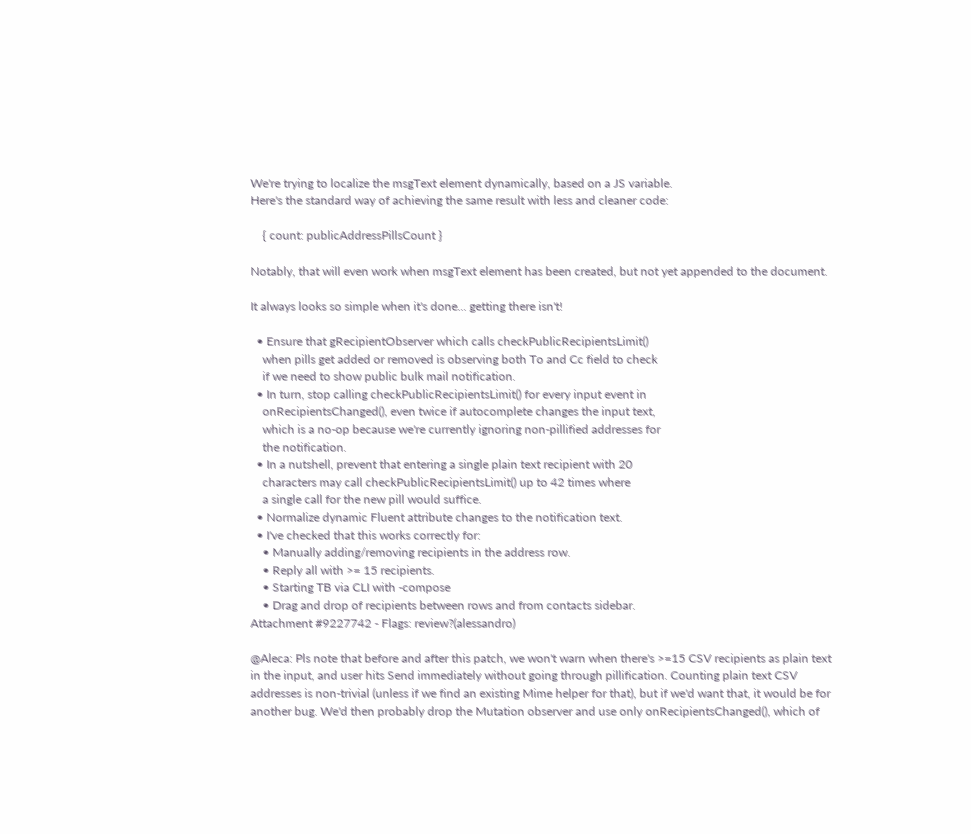We're trying to localize the msgText element dynamically, based on a JS variable.
Here's the standard way of achieving the same result with less and cleaner code:

    { count: publicAddressPillsCount }

Notably, that will even work when msgText element has been created, but not yet appended to the document.

It always looks so simple when it's done... getting there isn't!

  • Ensure that gRecipientObserver which calls checkPublicRecipientsLimit()
    when pills get added or removed is observing both To and Cc field to check
    if we need to show public bulk mail notification.
  • In turn, stop calling checkPublicRecipientsLimit() for every input event in
    onRecipientsChanged(), even twice if autocomplete changes the input text,
    which is a no-op because we're currently ignoring non-pillified addresses for
    the notification.
  • In a nutshell, prevent that entering a single plain text recipient with 20
    characters may call checkPublicRecipientsLimit() up to 42 times where
    a single call for the new pill would suffice.
  • Normalize dynamic Fluent attribute changes to the notification text.
  • I've checked that this works correctly for:
    • Manually adding/removing recipients in the address row.
    • Reply all with >= 15 recipients.
    • Starting TB via CLI with -compose
    • Drag and drop of recipients between rows and from contacts sidebar.
Attachment #9227742 - Flags: review?(alessandro)

@Aleca: Pls note that before and after this patch, we won't warn when there's >=15 CSV recipients as plain text in the input, and user hits Send immediately without going through pillification. Counting plain text CSV addresses is non-trivial (unless if we find an existing Mime helper for that), but if we'd want that, it would be for another bug. We'd then probably drop the Mutation observer and use only onRecipientsChanged(), which of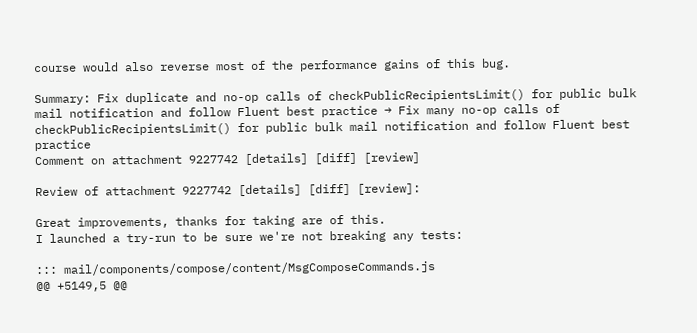course would also reverse most of the performance gains of this bug.

Summary: Fix duplicate and no-op calls of checkPublicRecipientsLimit() for public bulk mail notification and follow Fluent best practice → Fix many no-op calls of checkPublicRecipientsLimit() for public bulk mail notification and follow Fluent best practice
Comment on attachment 9227742 [details] [diff] [review]

Review of attachment 9227742 [details] [diff] [review]:

Great improvements, thanks for taking are of this.
I launched a try-run to be sure we're not breaking any tests:

::: mail/components/compose/content/MsgComposeCommands.js
@@ +5149,5 @@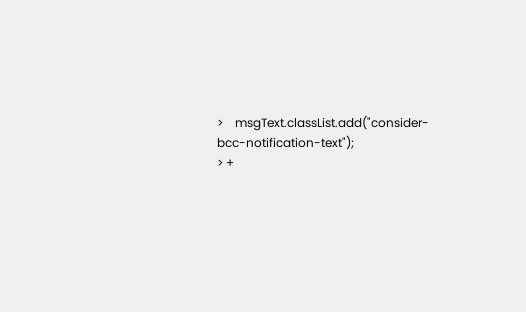>    msgText.classList.add("consider-bcc-notification-text");
> +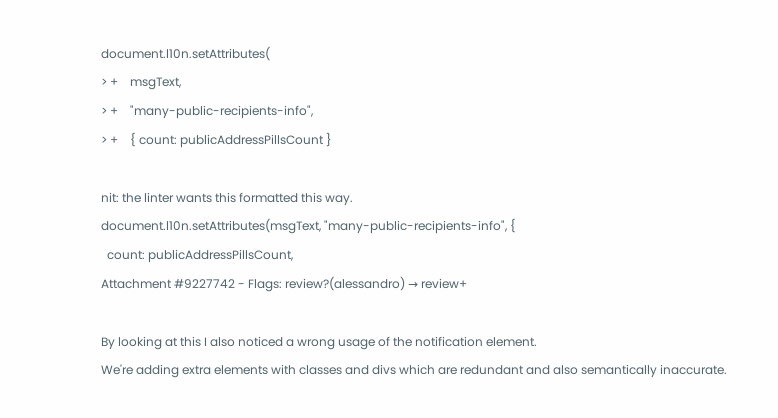document.l10n.setAttributes(
> +    msgText,
> +    "many-public-recipients-info",
> +    { count: publicAddressPillsCount }

nit: the linter wants this formatted this way.
document.l10n.setAttributes(msgText, "many-public-recipients-info", {
  count: publicAddressPillsCount,
Attachment #9227742 - Flags: review?(alessandro) → review+

By looking at this I also noticed a wrong usage of the notification element.
We're adding extra elements with classes and divs which are redundant and also semantically inaccurate.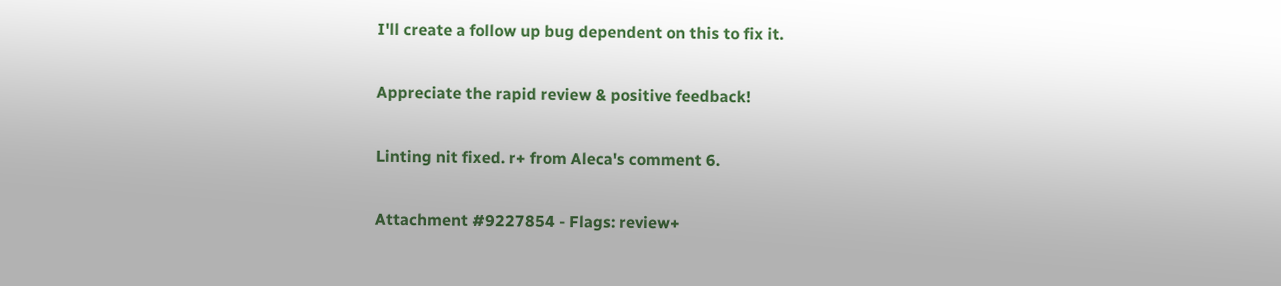I'll create a follow up bug dependent on this to fix it.

Appreciate the rapid review & positive feedback!

Linting nit fixed. r+ from Aleca's comment 6.

Attachment #9227854 - Flags: review+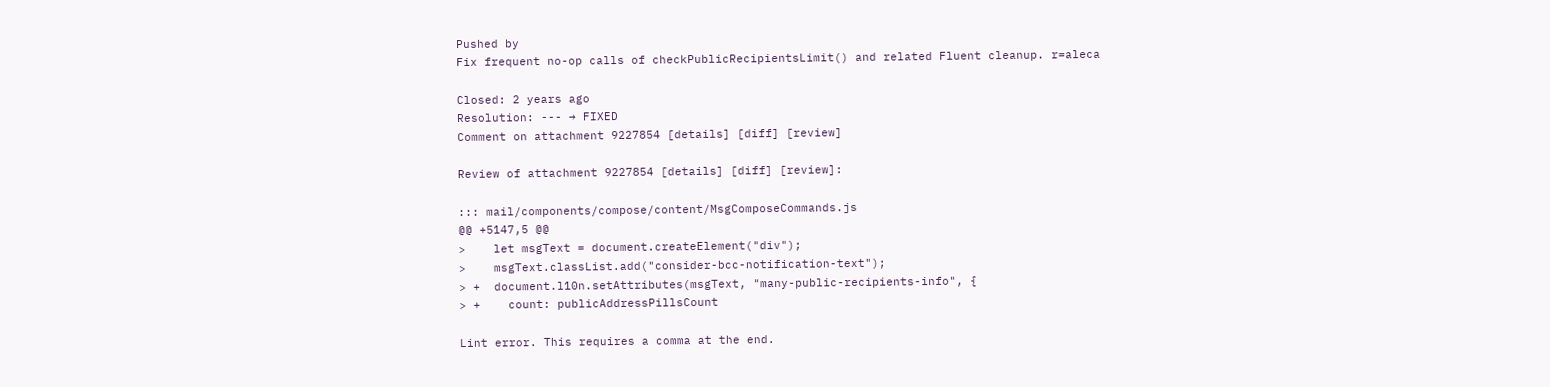Pushed by
Fix frequent no-op calls of checkPublicRecipientsLimit() and related Fluent cleanup. r=aleca

Closed: 2 years ago
Resolution: --- → FIXED
Comment on attachment 9227854 [details] [diff] [review]

Review of attachment 9227854 [details] [diff] [review]:

::: mail/components/compose/content/MsgComposeCommands.js
@@ +5147,5 @@
>    let msgText = document.createElement("div");
>    msgText.classList.add("consider-bcc-notification-text");
> +  document.l10n.setAttributes(msgText, "many-public-recipients-info", {
> +    count: publicAddressPillsCount

Lint error. This requires a comma at the end.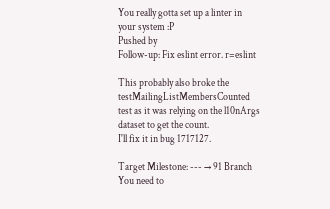You really gotta set up a linter in your system :P
Pushed by
Follow-up: Fix eslint error. r=eslint

This probably also broke the testMailingListMembersCounted test as it was relying on the l10nArgs dataset to get the count.
I'll fix it in bug 1717127.

Target Milestone: --- → 91 Branch
You need to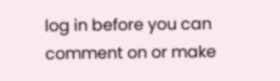log in before you can comment on or make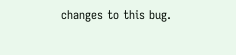changes to this bug.